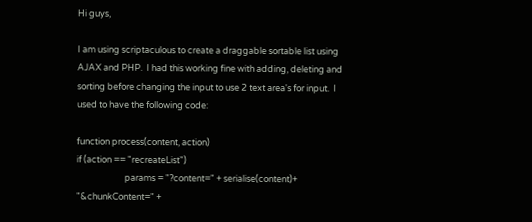Hi guys,

I am using scriptaculous to create a draggable sortable list using
AJAX and PHP.  I had this working fine with adding, deleting and
sorting before changing the input to use 2 text area's for input.  I
used to have the following code:

function process(content, action)
if (action == "recreateList")
                        params = "?content=" + serialise(content)+
"&chunkContent=" +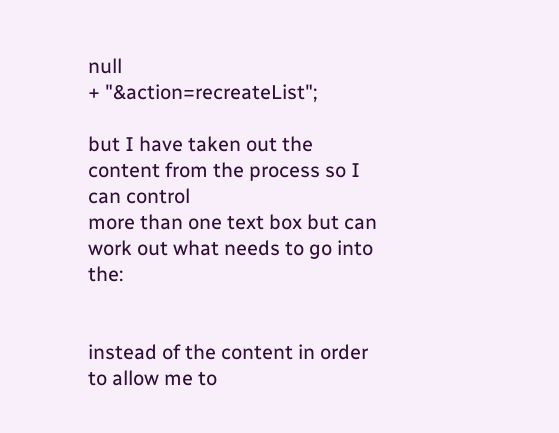null
+ "&action=recreateList";

but I have taken out the content from the process so I can control
more than one text box but can work out what needs to go into the:


instead of the content in order to allow me to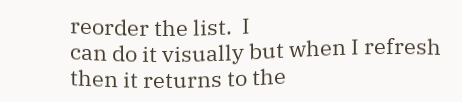reorder the list.  I
can do it visually but when I refresh then it returns to the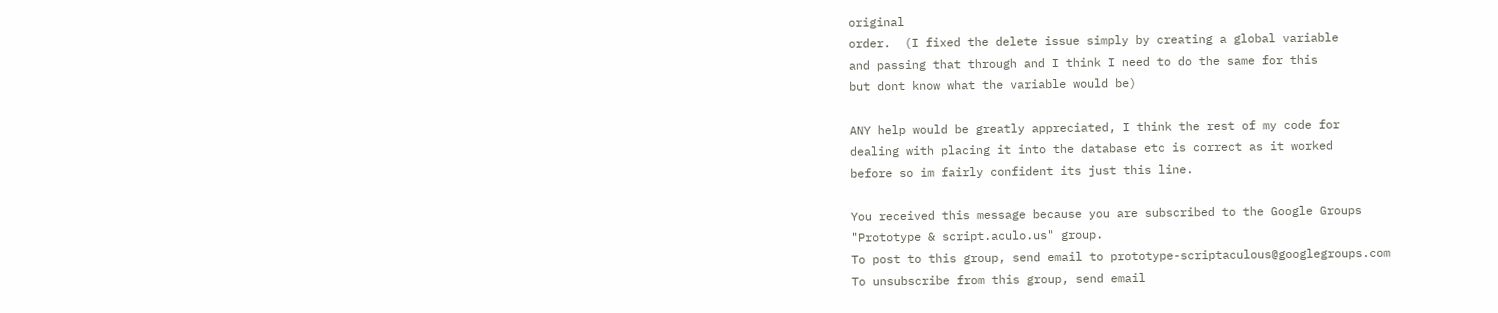original
order.  (I fixed the delete issue simply by creating a global variable
and passing that through and I think I need to do the same for this
but dont know what the variable would be)

ANY help would be greatly appreciated, I think the rest of my code for
dealing with placing it into the database etc is correct as it worked
before so im fairly confident its just this line.

You received this message because you are subscribed to the Google Groups
"Prototype & script.aculo.us" group.
To post to this group, send email to prototype-scriptaculous@googlegroups.com
To unsubscribe from this group, send email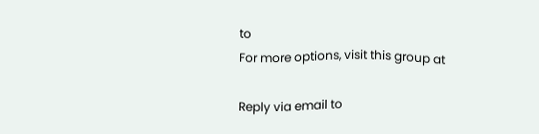to
For more options, visit this group at

Reply via email to